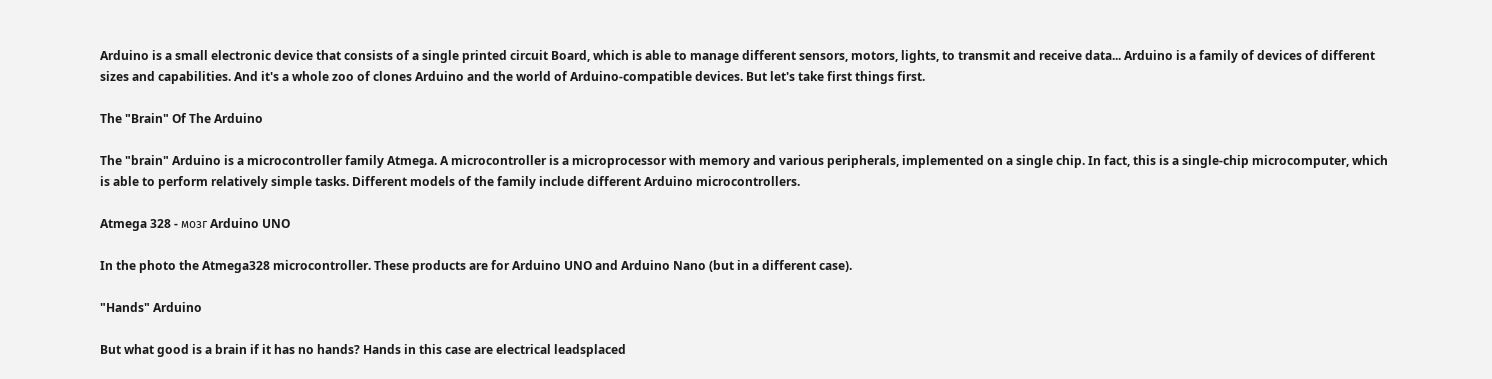Arduino is a small electronic device that consists of a single printed circuit Board, which is able to manage different sensors, motors, lights, to transmit and receive data... Arduino is a family of devices of different sizes and capabilities. And it's a whole zoo of clones Arduino and the world of Arduino-compatible devices. But let's take first things first.

The "Brain" Of The Arduino

The "brain" Arduino is a microcontroller family Atmega. A microcontroller is a microprocessor with memory and various peripherals, implemented on a single chip. In fact, this is a single-chip microcomputer, which is able to perform relatively simple tasks. Different models of the family include different Arduino microcontrollers.

Atmega 328 - мозг Arduino UNO

In the photo the Atmega328 microcontroller. These products are for Arduino UNO and Arduino Nano (but in a different case).

"Hands" Arduino

But what good is a brain if it has no hands? Hands in this case are electrical leadsplaced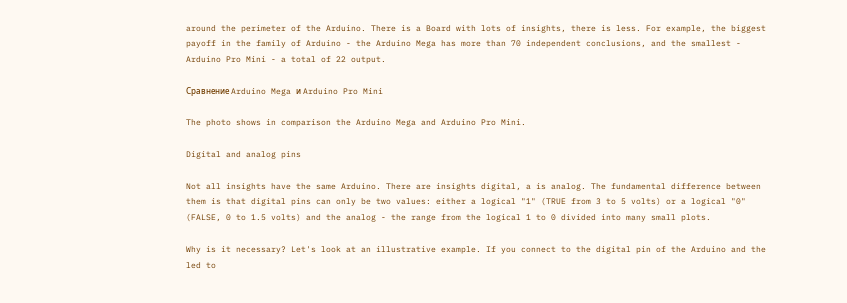around the perimeter of the Arduino. There is a Board with lots of insights, there is less. For example, the biggest payoff in the family of Arduino - the Arduino Mega has more than 70 independent conclusions, and the smallest - Arduino Pro Mini - a total of 22 output.

Сравнение Arduino Mega и Arduino Pro Mini

The photo shows in comparison the Arduino Mega and Arduino Pro Mini.

Digital and analog pins

Not all insights have the same Arduino. There are insights digital, a is analog. The fundamental difference between them is that digital pins can only be two values: either a logical "1" (TRUE from 3 to 5 volts) or a logical "0" (FALSE, 0 to 1.5 volts) and the analog - the range from the logical 1 to 0 divided into many small plots.

Why is it necessary? Let's look at an illustrative example. If you connect to the digital pin of the Arduino and the led to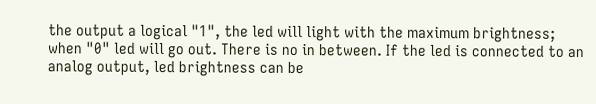the output a logical "1", the led will light with the maximum brightness; when "0" led will go out. There is no in between. If the led is connected to an analog output, led brightness can be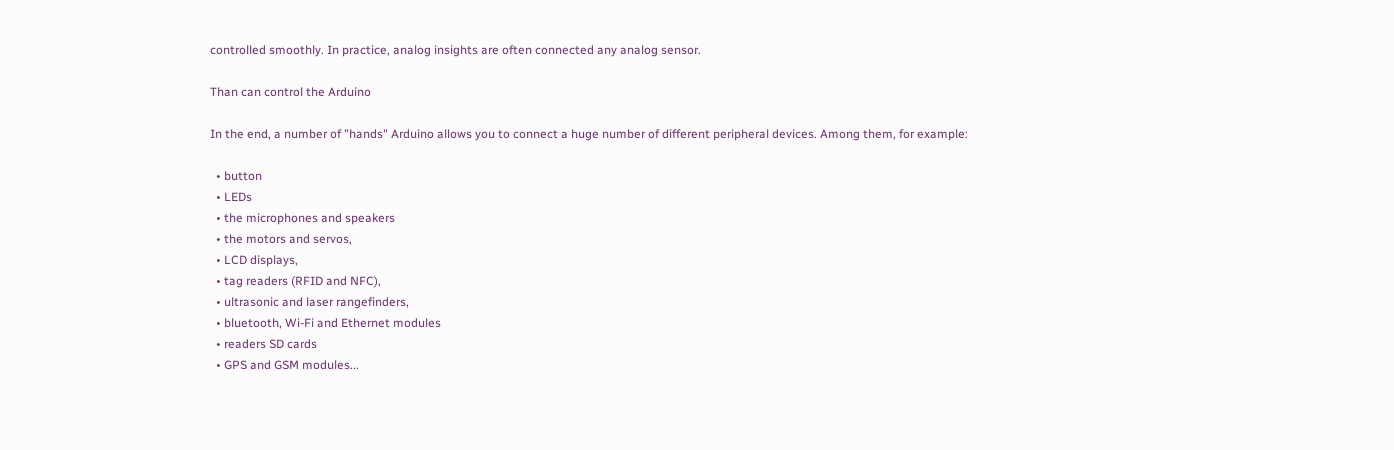controlled smoothly. In practice, analog insights are often connected any analog sensor.

Than can control the Arduino

In the end, a number of "hands" Arduino allows you to connect a huge number of different peripheral devices. Among them, for example:

  • button
  • LEDs
  • the microphones and speakers
  • the motors and servos,
  • LCD displays,
  • tag readers (RFID and NFC),
  • ultrasonic and laser rangefinders,
  • bluetooth, Wi-Fi and Ethernet modules
  • readers SD cards
  • GPS and GSM modules...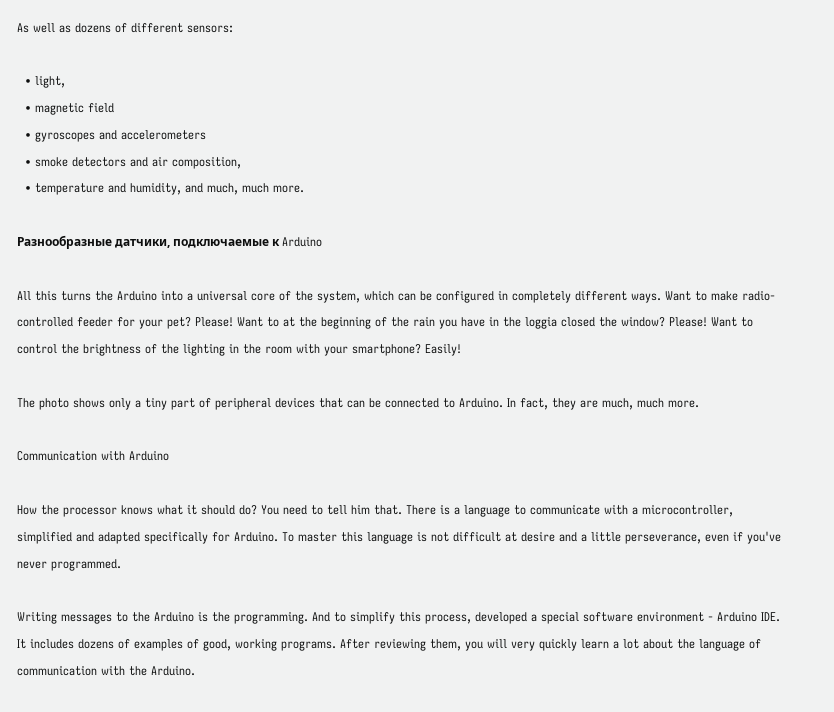As well as dozens of different sensors:

  • light,
  • magnetic field
  • gyroscopes and accelerometers
  • smoke detectors and air composition,
  • temperature and humidity, and much, much more.

Разнообразные датчики, подключаемые к Arduino

All this turns the Arduino into a universal core of the system, which can be configured in completely different ways. Want to make radio-controlled feeder for your pet? Please! Want to at the beginning of the rain you have in the loggia closed the window? Please! Want to control the brightness of the lighting in the room with your smartphone? Easily!

The photo shows only a tiny part of peripheral devices that can be connected to Arduino. In fact, they are much, much more.

Communication with Arduino

How the processor knows what it should do? You need to tell him that. There is a language to communicate with a microcontroller, simplified and adapted specifically for Arduino. To master this language is not difficult at desire and a little perseverance, even if you've never programmed.

Writing messages to the Arduino is the programming. And to simplify this process, developed a special software environment - Arduino IDE. It includes dozens of examples of good, working programs. After reviewing them, you will very quickly learn a lot about the language of communication with the Arduino.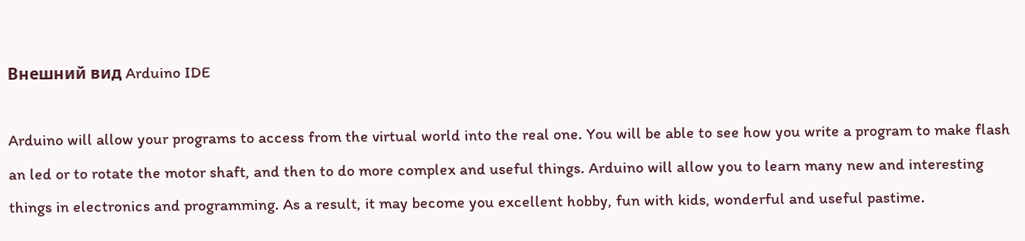Внешний вид Arduino IDE

Arduino will allow your programs to access from the virtual world into the real one. You will be able to see how you write a program to make flash an led or to rotate the motor shaft, and then to do more complex and useful things. Arduino will allow you to learn many new and interesting things in electronics and programming. As a result, it may become you excellent hobby, fun with kids, wonderful and useful pastime.